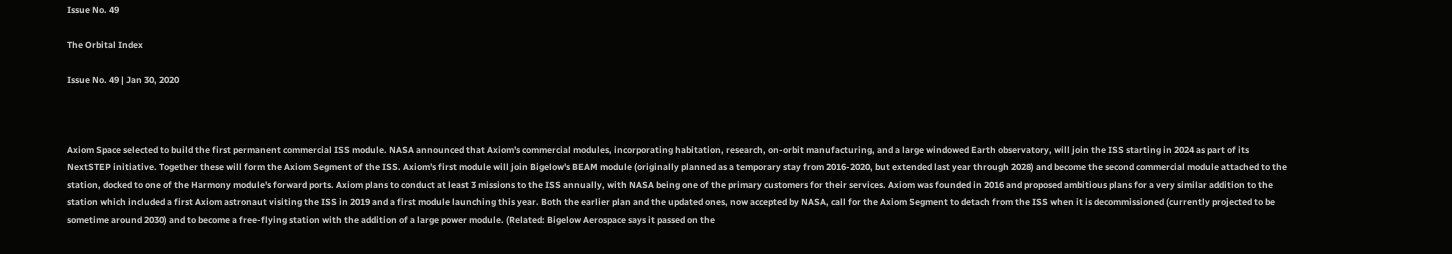Issue No. 49

The Orbital Index

Issue No. 49 | Jan 30, 2020



Axiom Space selected to build the first permanent commercial ISS module. NASA announced that Axiom's commercial modules, incorporating habitation, research, on-orbit manufacturing, and a large windowed Earth observatory, will join the ISS starting in 2024 as part of its NextSTEP initiative. Together these will form the Axiom Segment of the ISS. Axiom's first module will join Bigelow's BEAM module (originally planned as a temporary stay from 2016-2020, but extended last year through 2028) and become the second commercial module attached to the station, docked to one of the Harmony module's forward ports. Axiom plans to conduct at least 3 missions to the ISS annually, with NASA being one of the primary customers for their services. Axiom was founded in 2016 and proposed ambitious plans for a very similar addition to the station which included a first Axiom astronaut visiting the ISS in 2019 and a first module launching this year. Both the earlier plan and the updated ones, now accepted by NASA, call for the Axiom Segment to detach from the ISS when it is decommissioned (currently projected to be sometime around 2030) and to become a free-flying station with the addition of a large power module. (Related: Bigelow Aerospace says it passed on the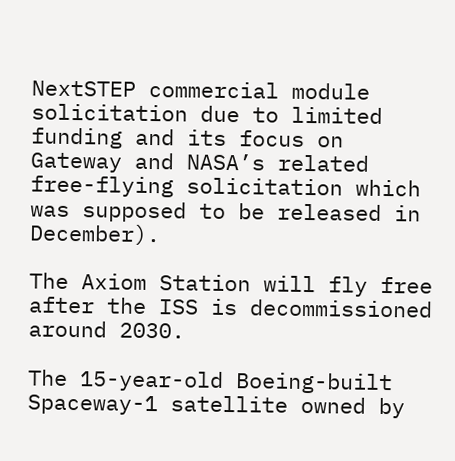NextSTEP commercial module solicitation due to limited funding and its focus on Gateway and NASA’s related free-flying solicitation which was supposed to be released in December).

The Axiom Station will fly free after the ISS is decommissioned around 2030.

The 15-year-old Boeing-built Spaceway-1 satellite owned by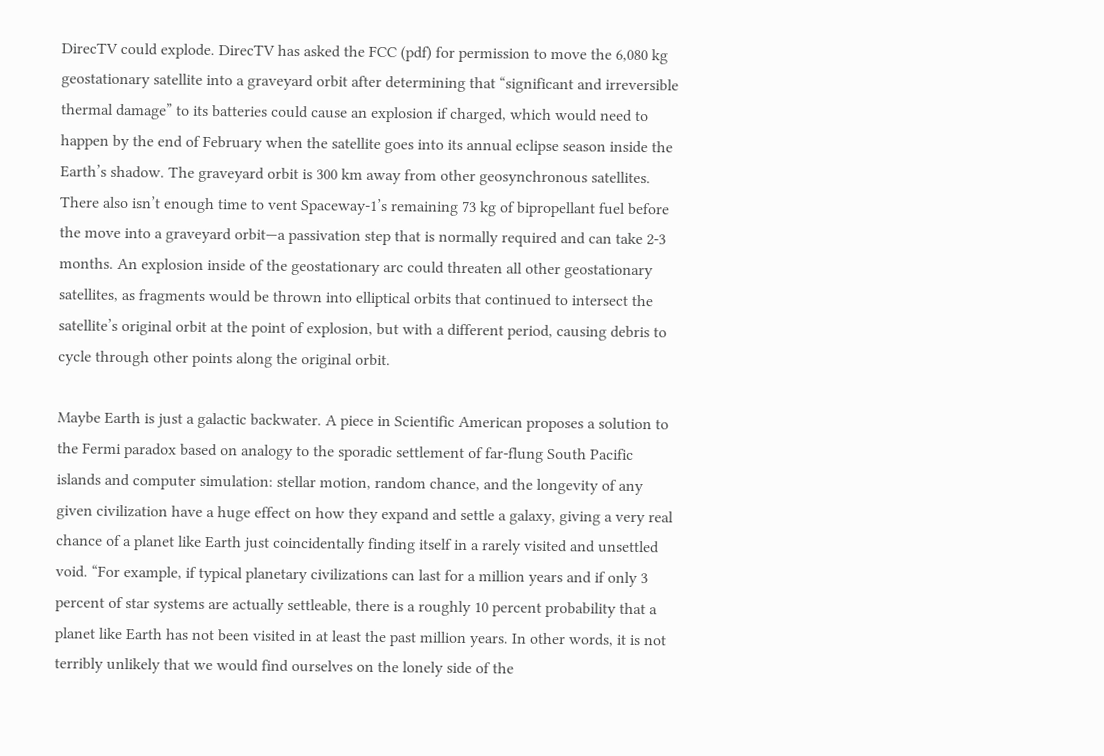DirecTV could explode. DirecTV has asked the FCC (pdf) for permission to move the 6,080 kg geostationary satellite into a graveyard orbit after determining that “significant and irreversible thermal damage” to its batteries could cause an explosion if charged, which would need to happen by the end of February when the satellite goes into its annual eclipse season inside the Earth’s shadow. The graveyard orbit is 300 km away from other geosynchronous satellites. There also isn’t enough time to vent Spaceway-1’s remaining 73 kg of bipropellant fuel before the move into a graveyard orbit—a passivation step that is normally required and can take 2-3 months. An explosion inside of the geostationary arc could threaten all other geostationary satellites, as fragments would be thrown into elliptical orbits that continued to intersect the satellite’s original orbit at the point of explosion, but with a different period, causing debris to cycle through other points along the original orbit.

Maybe Earth is just a galactic backwater. A piece in Scientific American proposes a solution to the Fermi paradox based on analogy to the sporadic settlement of far-flung South Pacific islands and computer simulation: stellar motion, random chance, and the longevity of any given civilization have a huge effect on how they expand and settle a galaxy, giving a very real chance of a planet like Earth just coincidentally finding itself in a rarely visited and unsettled void. “For example, if typical planetary civilizations can last for a million years and if only 3 percent of star systems are actually settleable, there is a roughly 10 percent probability that a planet like Earth has not been visited in at least the past million years. In other words, it is not terribly unlikely that we would find ourselves on the lonely side of the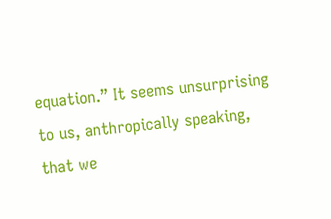equation.” It seems unsurprising to us, anthropically speaking, that we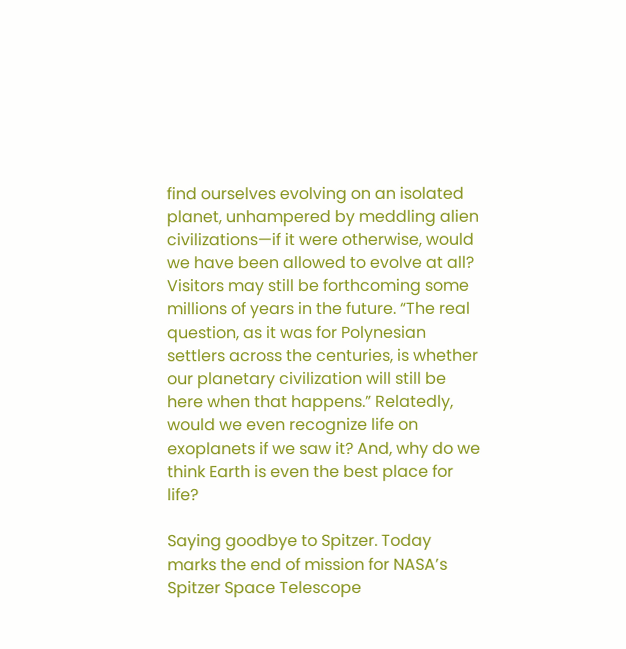find ourselves evolving on an isolated planet, unhampered by meddling alien civilizations—if it were otherwise, would we have been allowed to evolve at all? Visitors may still be forthcoming some millions of years in the future. “The real question, as it was for Polynesian settlers across the centuries, is whether our planetary civilization will still be here when that happens.” Relatedly, would we even recognize life on exoplanets if we saw it? And, why do we think Earth is even the best place for life?

Saying goodbye to Spitzer. Today marks the end of mission for NASA’s Spitzer Space Telescope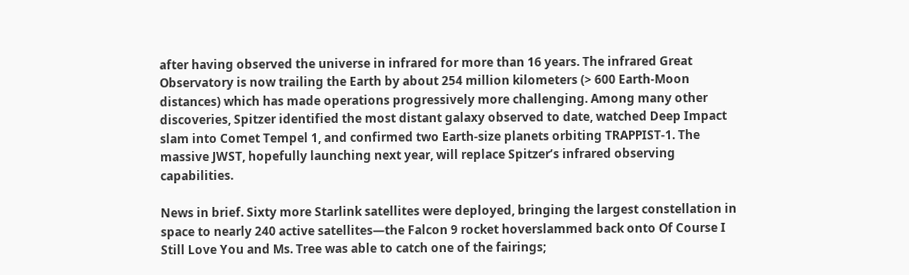after having observed the universe in infrared for more than 16 years. The infrared Great Observatory is now trailing the Earth by about 254 million kilometers (> 600 Earth-Moon distances) which has made operations progressively more challenging. Among many other discoveries, Spitzer identified the most distant galaxy observed to date, watched Deep Impact slam into Comet Tempel 1, and confirmed two Earth-size planets orbiting TRAPPIST-1. The massive JWST, hopefully launching next year, will replace Spitzer’s infrared observing capabilities.

News in brief. Sixty more Starlink satellites were deployed, bringing the largest constellation in space to nearly 240 active satellites—the Falcon 9 rocket hoverslammed back onto Of Course I Still Love You and Ms. Tree was able to catch one of the fairings;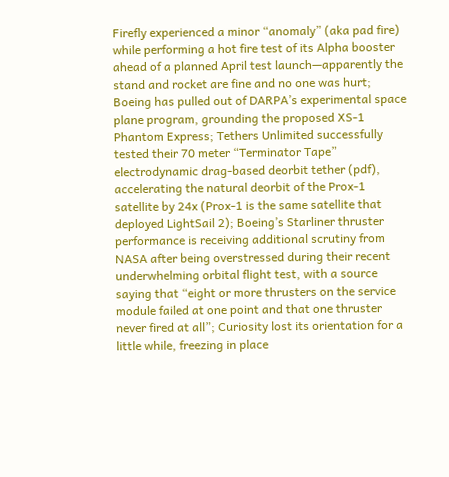Firefly experienced a minor “anomaly” (aka pad fire) while performing a hot fire test of its Alpha booster ahead of a planned April test launch—apparently the stand and rocket are fine and no one was hurt; Boeing has pulled out of DARPA’s experimental space plane program, grounding the proposed XS-1 Phantom Express; Tethers Unlimited successfully tested their 70 meter “Terminator Tape” electrodynamic drag-based deorbit tether (pdf), accelerating the natural deorbit of the Prox-1 satellite by 24x (Prox-1 is the same satellite that deployed LightSail 2); Boeing’s Starliner thruster performance is receiving additional scrutiny from NASA after being overstressed during their recent underwhelming orbital flight test, with a source saying that “eight or more thrusters on the service module failed at one point and that one thruster never fired at all”; Curiosity lost its orientation for a little while, freezing in place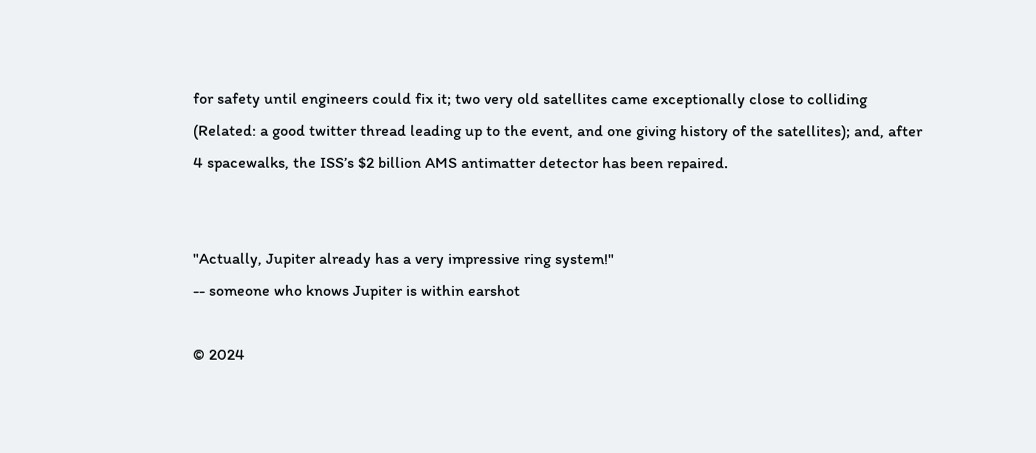for safety until engineers could fix it; two very old satellites came exceptionally close to colliding (Related: a good twitter thread leading up to the event, and one giving history of the satellites); and, after 4 spacewalks, the ISS’s $2 billion AMS antimatter detector has been repaired.


"Actually, Jupiter already has a very impressive ring system!"
-- someone who knows Jupiter is within earshot

© 2024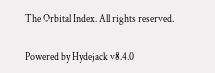The Orbital Index. All rights reserved.

Powered by Hydejack v8.4.0